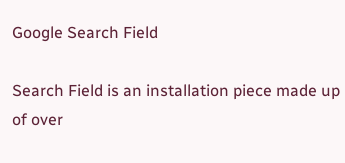Google Search Field

Search Field is an installation piece made up of over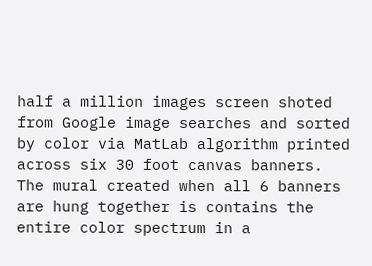half a million images screen shoted from Google image searches and sorted by color via MatLab algorithm printed across six 30 foot canvas banners. The mural created when all 6 banners are hung together is contains the entire color spectrum in a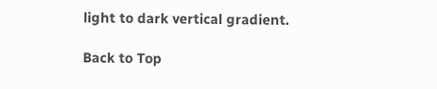light to dark vertical gradient.

Back to Top